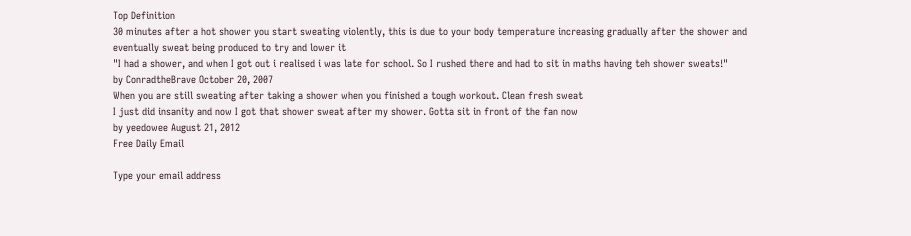Top Definition
30 minutes after a hot shower you start sweating violently, this is due to your body temperature increasing gradually after the shower and eventually sweat being produced to try and lower it
"I had a shower, and when I got out i realised i was late for school. So I rushed there and had to sit in maths having teh shower sweats!"
by ConradtheBrave October 20, 2007
When you are still sweating after taking a shower when you finished a tough workout. Clean fresh sweat
I just did insanity and now I got that shower sweat after my shower. Gotta sit in front of the fan now
by yeedowee August 21, 2012
Free Daily Email

Type your email address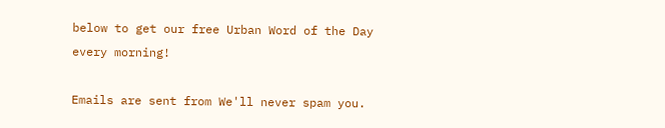below to get our free Urban Word of the Day every morning!

Emails are sent from We'll never spam you.